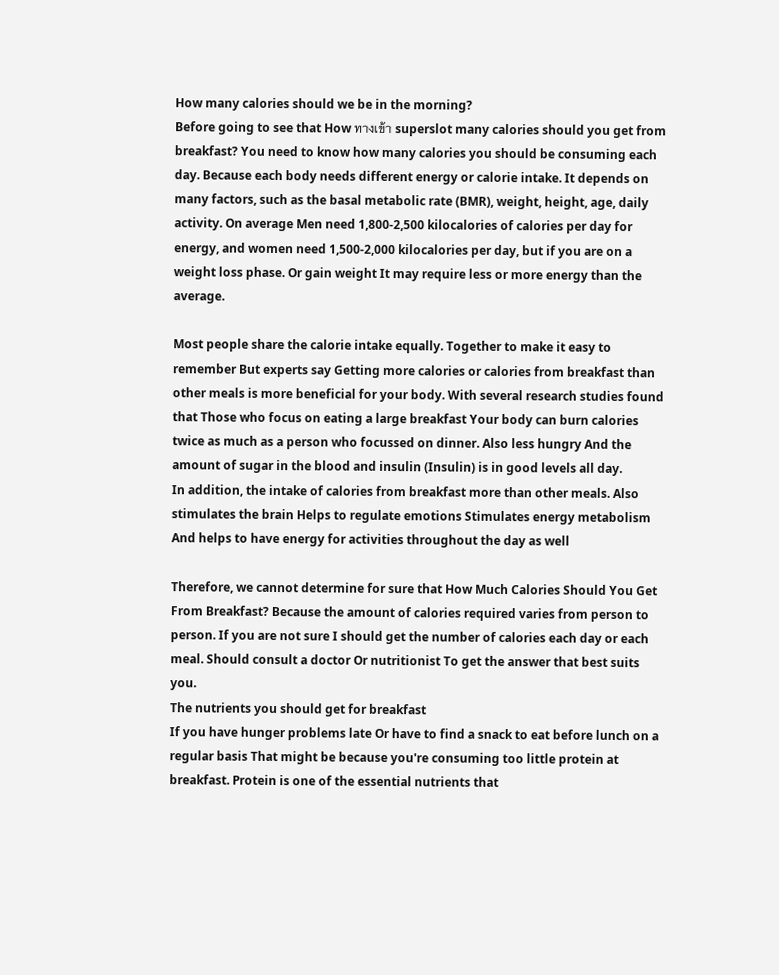How many calories should we be in the morning?
Before going to see that How ทางเข้า superslot many calories should you get from breakfast? You need to know how many calories you should be consuming each day. Because each body needs different energy or calorie intake. It depends on many factors, such as the basal metabolic rate (BMR), weight, height, age, daily activity. On average Men need 1,800-2,500 kilocalories of calories per day for energy, and women need 1,500-2,000 kilocalories per day, but if you are on a weight loss phase. Or gain weight It may require less or more energy than the average.

Most people share the calorie intake equally. Together to make it easy to remember But experts say Getting more calories or calories from breakfast than other meals is more beneficial for your body. With several research studies found that Those who focus on eating a large breakfast Your body can burn calories twice as much as a person who focussed on dinner. Also less hungry And the amount of sugar in the blood and insulin (Insulin) is in good levels all day.
In addition, the intake of calories from breakfast more than other meals. Also stimulates the brain Helps to regulate emotions Stimulates energy metabolism And helps to have energy for activities throughout the day as well

Therefore, we cannot determine for sure that How Much Calories Should You Get From Breakfast? Because the amount of calories required varies from person to person. If you are not sure I should get the number of calories each day or each meal. Should consult a doctor Or nutritionist To get the answer that best suits you.
The nutrients you should get for breakfast
If you have hunger problems late Or have to find a snack to eat before lunch on a regular basis That might be because you're consuming too little protein at breakfast. Protein is one of the essential nutrients that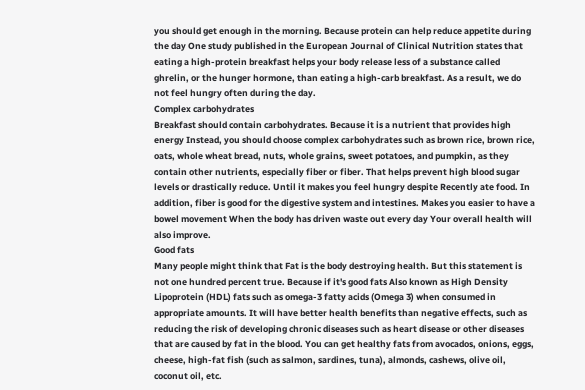you should get enough in the morning. Because protein can help reduce appetite during the day One study published in the European Journal of Clinical Nutrition states that eating a high-protein breakfast helps your body release less of a substance called ghrelin, or the hunger hormone, than eating a high-carb breakfast. As a result, we do not feel hungry often during the day.
Complex carbohydrates
Breakfast should contain carbohydrates. Because it is a nutrient that provides high energy Instead, you should choose complex carbohydrates such as brown rice, brown rice, oats, whole wheat bread, nuts, whole grains, sweet potatoes, and pumpkin, as they contain other nutrients, especially fiber or fiber. That helps prevent high blood sugar levels or drastically reduce. Until it makes you feel hungry despite Recently ate food. In addition, fiber is good for the digestive system and intestines. Makes you easier to have a bowel movement When the body has driven waste out every day Your overall health will also improve.
Good fats
Many people might think that Fat is the body destroying health. But this statement is not one hundred percent true. Because if it's good fats Also known as High Density Lipoprotein (HDL) fats such as omega-3 fatty acids (Omega 3) when consumed in appropriate amounts. It will have better health benefits than negative effects, such as reducing the risk of developing chronic diseases such as heart disease or other diseases that are caused by fat in the blood. You can get healthy fats from avocados, onions, eggs, cheese, high-fat fish (such as salmon, sardines, tuna), almonds, cashews, olive oil, coconut oil, etc.